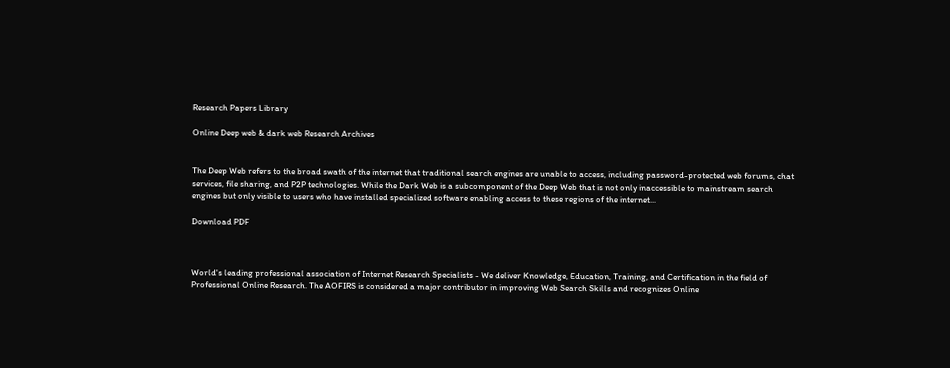Research Papers Library

Online Deep web & dark web Research Archives


The Deep Web refers to the broad swath of the internet that traditional search engines are unable to access, including password-protected web forums, chat services, file sharing, and P2P technologies. While the Dark Web is a subcomponent of the Deep Web that is not only inaccessible to mainstream search engines but only visible to users who have installed specialized software enabling access to these regions of the internet...

Download PDF



World's leading professional association of Internet Research Specialists - We deliver Knowledge, Education, Training, and Certification in the field of Professional Online Research. The AOFIRS is considered a major contributor in improving Web Search Skills and recognizes Online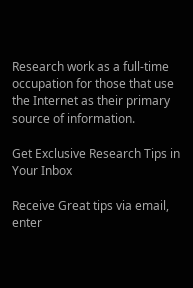Research work as a full-time occupation for those that use the Internet as their primary source of information.

Get Exclusive Research Tips in Your Inbox

Receive Great tips via email, enter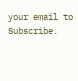your email to Subscribe.